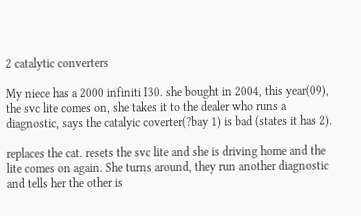2 catalytic converters

My niece has a 2000 infiniti I30. she bought in 2004, this year(09), the svc lite comes on, she takes it to the dealer who runs a diagnostic, says the catalyic coverter(?bay 1) is bad (states it has 2).

replaces the cat. resets the svc lite and she is driving home and the lite comes on again. She turns around, they run another diagnostic and tells her the other is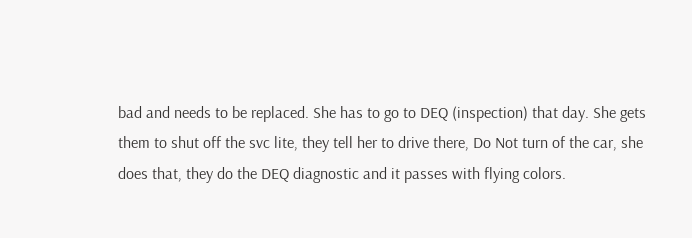bad and needs to be replaced. She has to go to DEQ (inspection) that day. She gets them to shut off the svc lite, they tell her to drive there, Do Not turn of the car, she does that, they do the DEQ diagnostic and it passes with flying colors.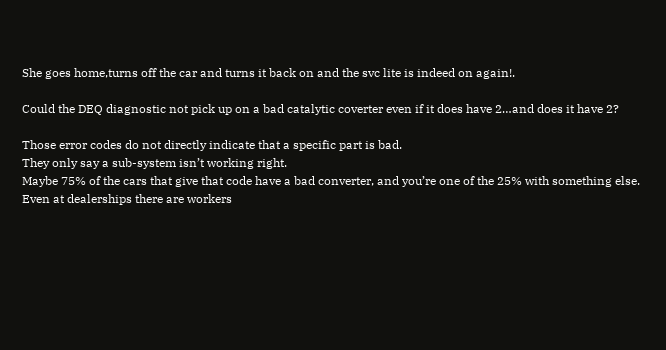She goes home,turns off the car and turns it back on and the svc lite is indeed on again!.

Could the DEQ diagnostic not pick up on a bad catalytic coverter even if it does have 2…and does it have 2?

Those error codes do not directly indicate that a specific part is bad.
They only say a sub-system isn’t working right.
Maybe 75% of the cars that give that code have a bad converter, and you’re one of the 25% with something else.
Even at dealerships there are workers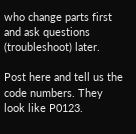who change parts first and ask questions (troubleshoot) later.

Post here and tell us the code numbers. They look like P0123.